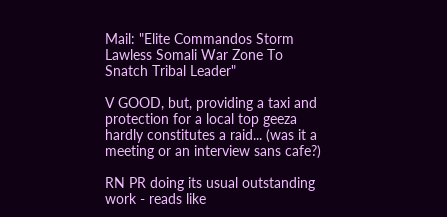Mail: "Elite Commandos Storm Lawless Somali War Zone To Snatch Tribal Leader"

V GOOD, but, providing a taxi and protection for a local top geeza hardly constitutes a raid... (was it a meeting or an interview sans cafe?)

RN PR doing its usual outstanding work - reads like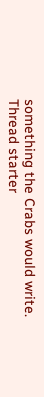something the Crabs would write.
Thread starter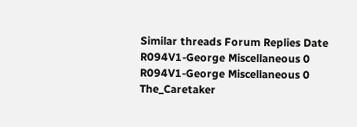Similar threads Forum Replies Date
R094V1-George Miscellaneous 0
R094V1-George Miscellaneous 0
The_Caretaker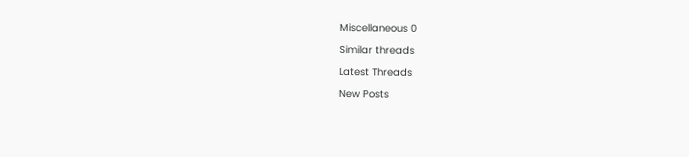Miscellaneous 0

Similar threads

Latest Threads

New Posts